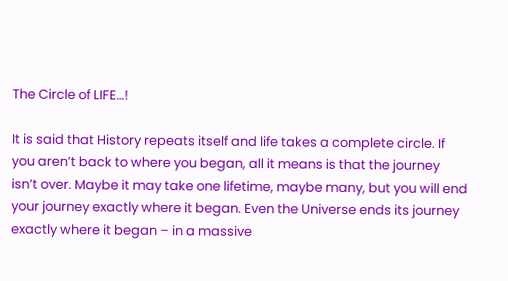The Circle of LIFE…!

It is said that History repeats itself and life takes a complete circle. If you aren’t back to where you began, all it means is that the journey isn’t over. Maybe it may take one lifetime, maybe many, but you will end your journey exactly where it began. Even the Universe ends its journey exactly where it began – in a massive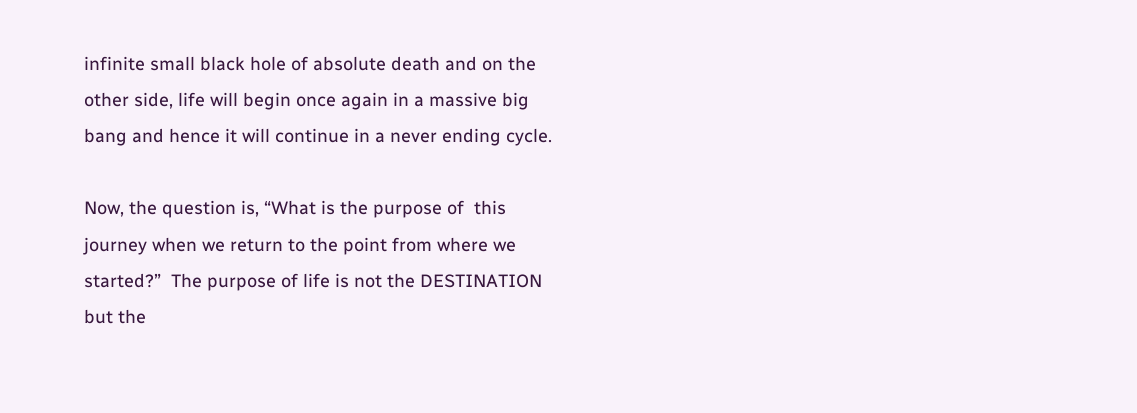infinite small black hole of absolute death and on the other side, life will begin once again in a massive big bang and hence it will continue in a never ending cycle.

Now, the question is, “What is the purpose of  this journey when we return to the point from where we started?”  The purpose of life is not the DESTINATION but the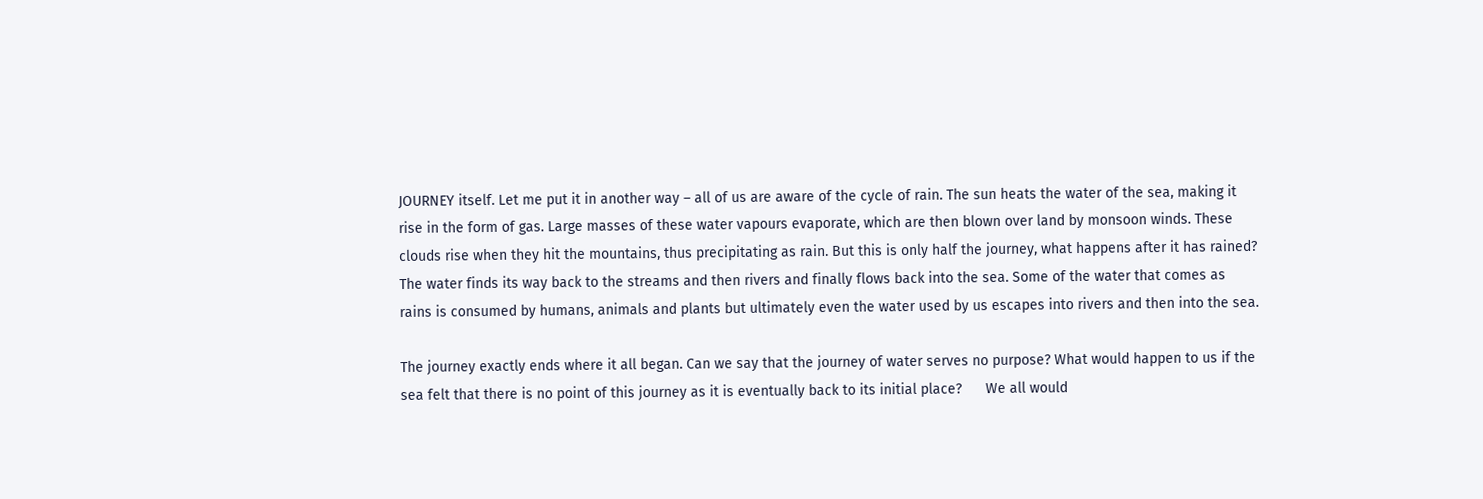JOURNEY itself. Let me put it in another way – all of us are aware of the cycle of rain. The sun heats the water of the sea, making it rise in the form of gas. Large masses of these water vapours evaporate, which are then blown over land by monsoon winds. These clouds rise when they hit the mountains, thus precipitating as rain. But this is only half the journey, what happens after it has rained? The water finds its way back to the streams and then rivers and finally flows back into the sea. Some of the water that comes as rains is consumed by humans, animals and plants but ultimately even the water used by us escapes into rivers and then into the sea.

The journey exactly ends where it all began. Can we say that the journey of water serves no purpose? What would happen to us if the sea felt that there is no point of this journey as it is eventually back to its initial place?      We all would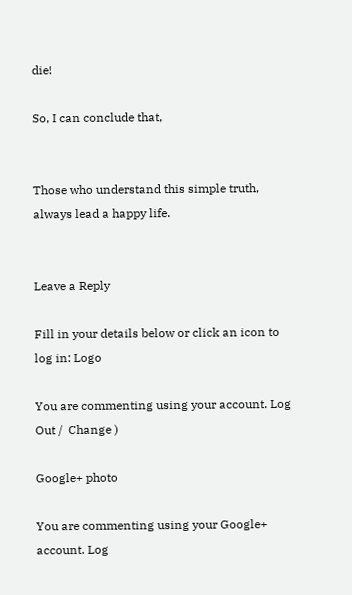die!

So, I can conclude that,


Those who understand this simple truth, always lead a happy life.


Leave a Reply

Fill in your details below or click an icon to log in: Logo

You are commenting using your account. Log Out /  Change )

Google+ photo

You are commenting using your Google+ account. Log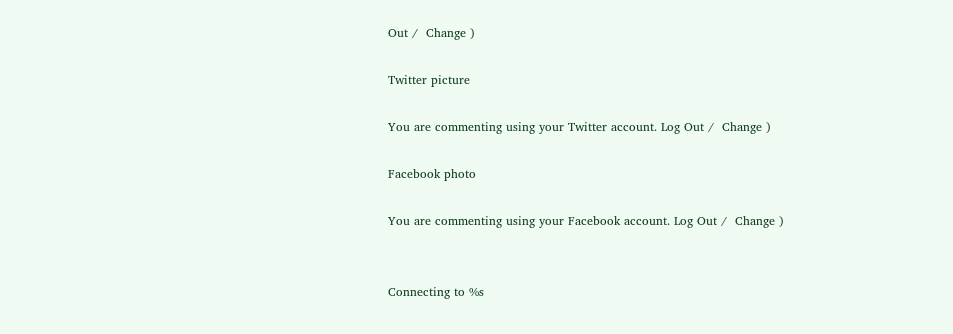Out /  Change )

Twitter picture

You are commenting using your Twitter account. Log Out /  Change )

Facebook photo

You are commenting using your Facebook account. Log Out /  Change )


Connecting to %s